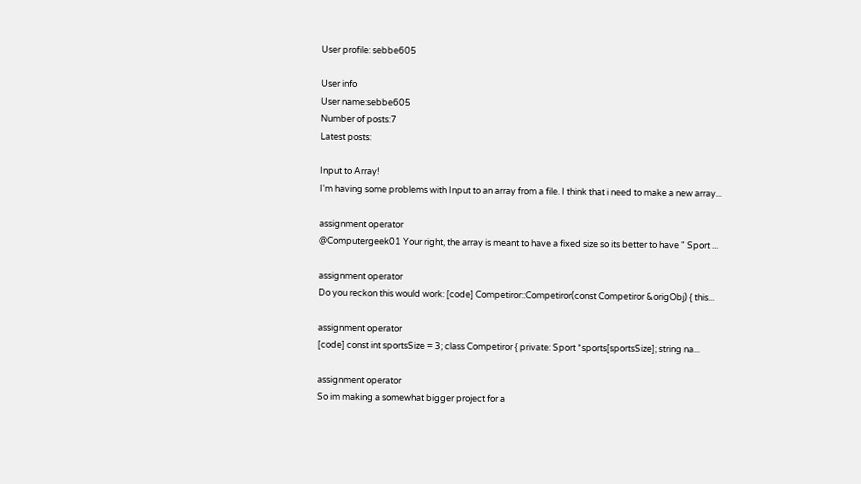User profile: sebbe605

User info
User name:sebbe605
Number of posts:7
Latest posts:

Input to Array!
I'm having some problems with Input to an array from a file. I think that i need to make a new array...

assignment operator
@Computergeek01 Your right, the array is meant to have a fixed size so its better to have " Sport ...

assignment operator
Do you reckon this would work: [code] Competiror::Competiror(const Competiror &origObj) { this...

assignment operator
[code] const int sportsSize = 3; class Competiror { private: Sport *sports[sportsSize]; string na...

assignment operator
So im making a somewhat bigger project for a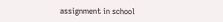assignment in school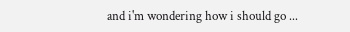and i'm wondering how i should go ...